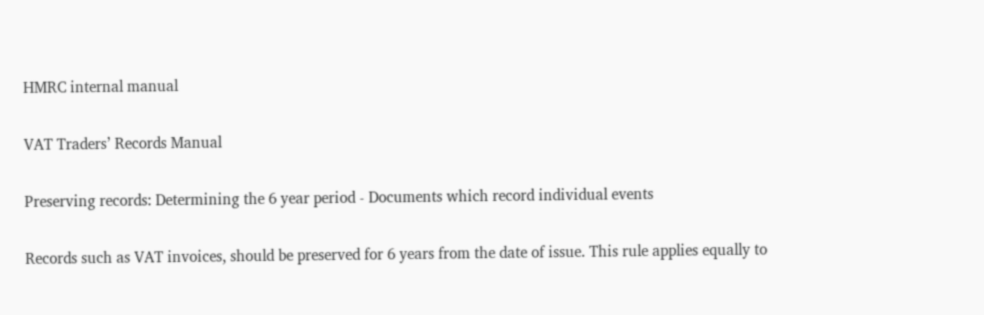HMRC internal manual

VAT Traders’ Records Manual

Preserving records: Determining the 6 year period - Documents which record individual events

Records such as VAT invoices, should be preserved for 6 years from the date of issue. This rule applies equally to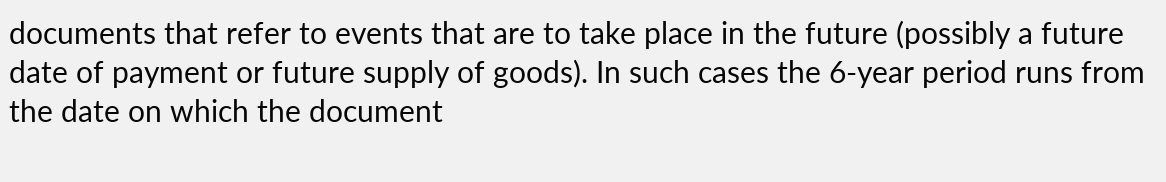documents that refer to events that are to take place in the future (possibly a future date of payment or future supply of goods). In such cases the 6-year period runs from the date on which the document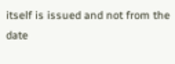itself is issued and not from the date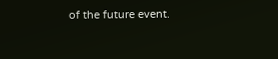of the future event.